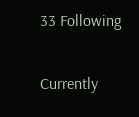33 Following


Currently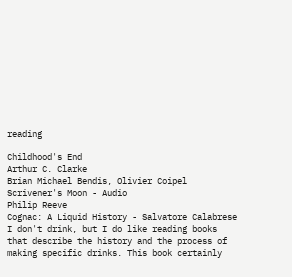reading

Childhood's End
Arthur C. Clarke
Brian Michael Bendis, Olivier Coipel
Scrivener's Moon - Audio
Philip Reeve
Cognac: A Liquid History - Salvatore Calabrese I don't drink, but I do like reading books that describe the history and the process of making specific drinks. This book certainly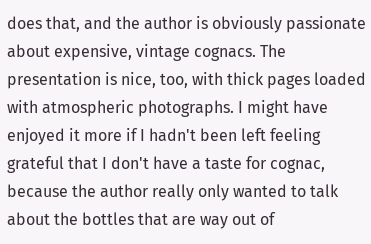does that, and the author is obviously passionate about expensive, vintage cognacs. The presentation is nice, too, with thick pages loaded with atmospheric photographs. I might have enjoyed it more if I hadn't been left feeling grateful that I don't have a taste for cognac, because the author really only wanted to talk about the bottles that are way out of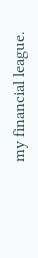my financial league.